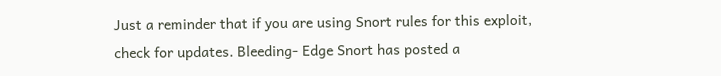Just a reminder that if you are using Snort rules for this exploit, check for updates. Bleeding- Edge Snort has posted a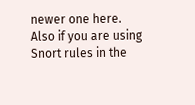newer one here. Also if you are using Snort rules in the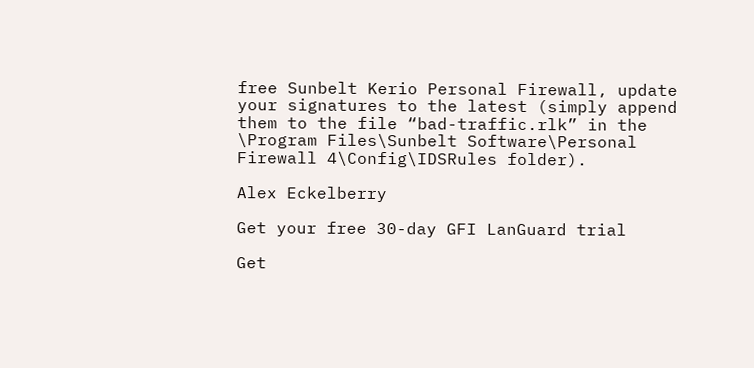free Sunbelt Kerio Personal Firewall, update your signatures to the latest (simply append them to the file “bad-traffic.rlk” in the \Program Files\Sunbelt Software\Personal Firewall 4\Config\IDSRules folder).

Alex Eckelberry

Get your free 30-day GFI LanGuard trial

Get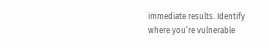immediate results. Identify where you’re vulnerable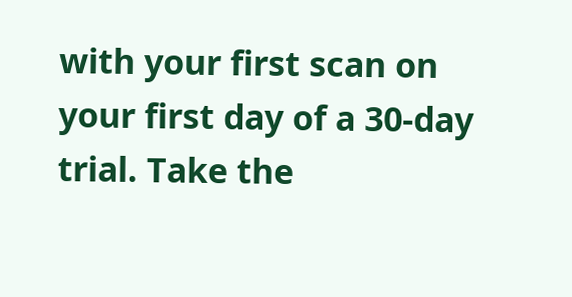with your first scan on your first day of a 30-day trial. Take the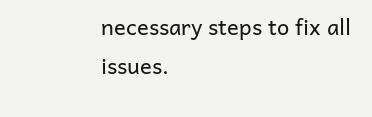necessary steps to fix all issues.